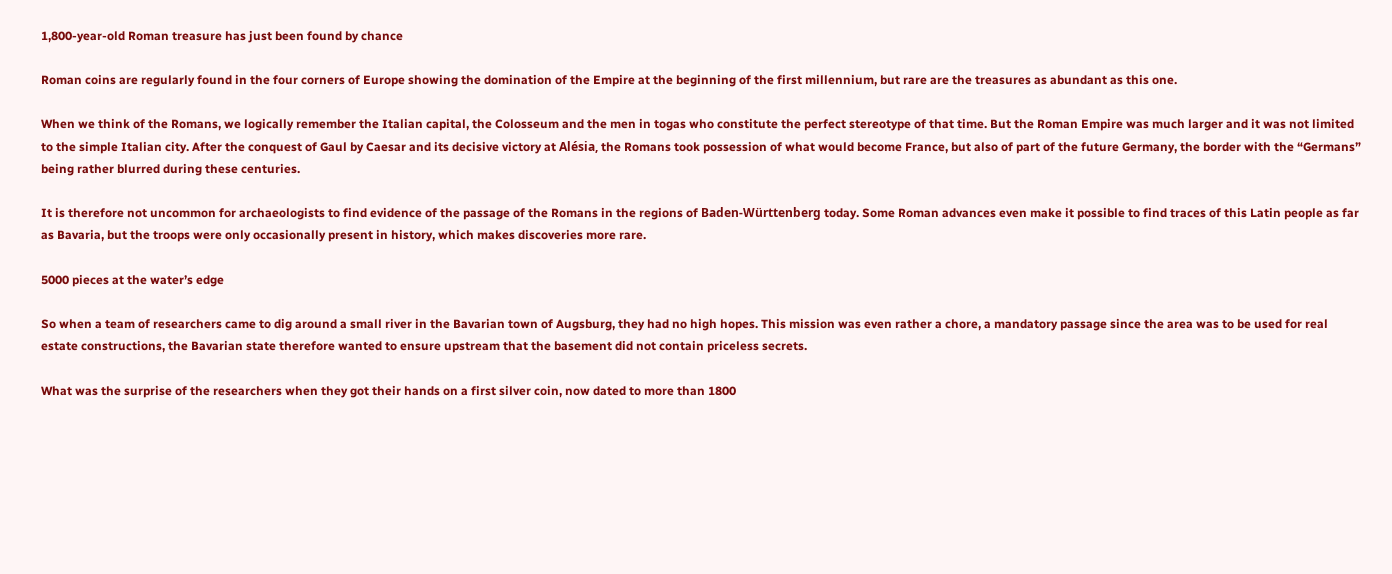1,800-year-old Roman treasure has just been found by chance

Roman coins are regularly found in the four corners of Europe showing the domination of the Empire at the beginning of the first millennium, but rare are the treasures as abundant as this one.

When we think of the Romans, we logically remember the Italian capital, the Colosseum and the men in togas who constitute the perfect stereotype of that time. But the Roman Empire was much larger and it was not limited to the simple Italian city. After the conquest of Gaul by Caesar and its decisive victory at Alésia, the Romans took possession of what would become France, but also of part of the future Germany, the border with the “Germans” being rather blurred during these centuries.

It is therefore not uncommon for archaeologists to find evidence of the passage of the Romans in the regions of Baden-Württenberg today. Some Roman advances even make it possible to find traces of this Latin people as far as Bavaria, but the troops were only occasionally present in history, which makes discoveries more rare.

5000 pieces at the water’s edge

So when a team of researchers came to dig around a small river in the Bavarian town of Augsburg, they had no high hopes. This mission was even rather a chore, a mandatory passage since the area was to be used for real estate constructions, the Bavarian state therefore wanted to ensure upstream that the basement did not contain priceless secrets.

What was the surprise of the researchers when they got their hands on a first silver coin, now dated to more than 1800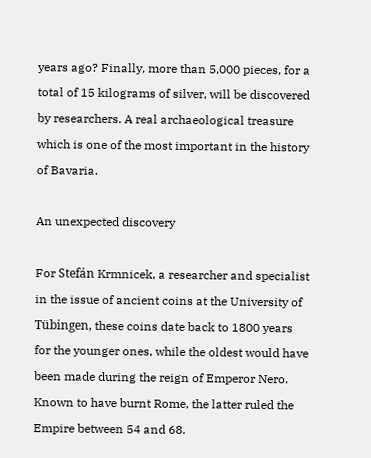years ago? Finally, more than 5,000 pieces, for a total of 15 kilograms of silver, will be discovered by researchers. A real archaeological treasure which is one of the most important in the history of Bavaria.

An unexpected discovery

For Stefán Krmnicek, a researcher and specialist in the issue of ancient coins at the University of Tübingen, these coins date back to 1800 years for the younger ones, while the oldest would have been made during the reign of Emperor Nero. Known to have burnt Rome, the latter ruled the Empire between 54 and 68.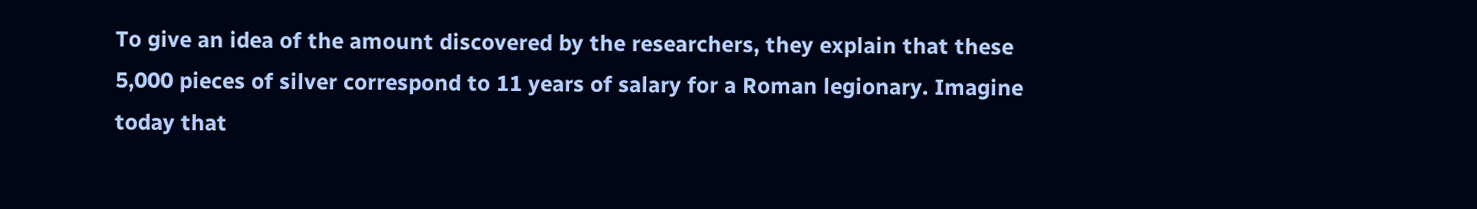To give an idea of the amount discovered by the researchers, they explain that these 5,000 pieces of silver correspond to 11 years of salary for a Roman legionary. Imagine today that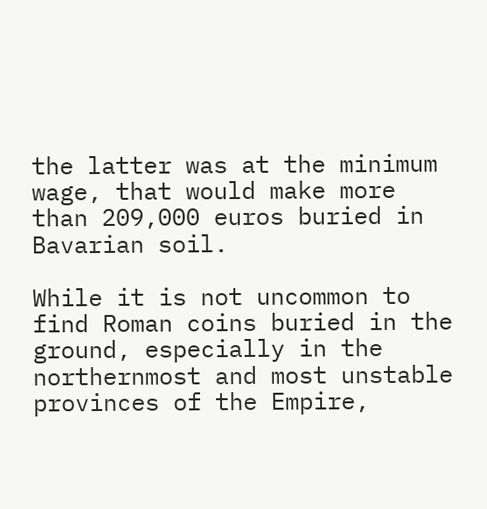the latter was at the minimum wage, that would make more than 209,000 euros buried in Bavarian soil.

While it is not uncommon to find Roman coins buried in the ground, especially in the northernmost and most unstable provinces of the Empire,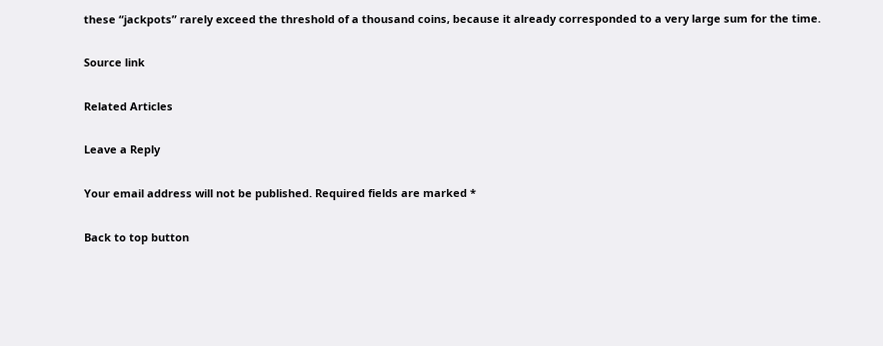these “jackpots” rarely exceed the threshold of a thousand coins, because it already corresponded to a very large sum for the time.

Source link

Related Articles

Leave a Reply

Your email address will not be published. Required fields are marked *

Back to top button